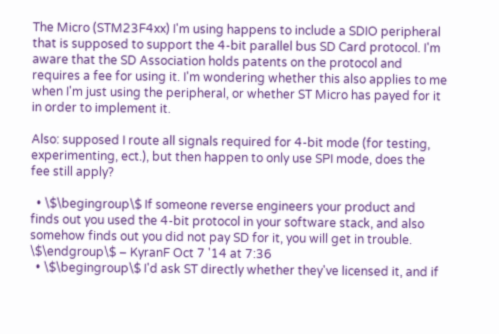The Micro (STM23F4xx) I'm using happens to include a SDIO peripheral that is supposed to support the 4-bit parallel bus SD Card protocol. I'm aware that the SD Association holds patents on the protocol and requires a fee for using it. I'm wondering whether this also applies to me when I'm just using the peripheral, or whether ST Micro has payed for it in order to implement it.

Also: supposed I route all signals required for 4-bit mode (for testing, experimenting, ect.), but then happen to only use SPI mode, does the fee still apply?

  • \$\begingroup\$ If someone reverse engineers your product and finds out you used the 4-bit protocol in your software stack, and also somehow finds out you did not pay SD for it, you will get in trouble. \$\endgroup\$ – KyranF Oct 7 '14 at 7:36
  • \$\begingroup\$ I'd ask ST directly whether they've licensed it, and if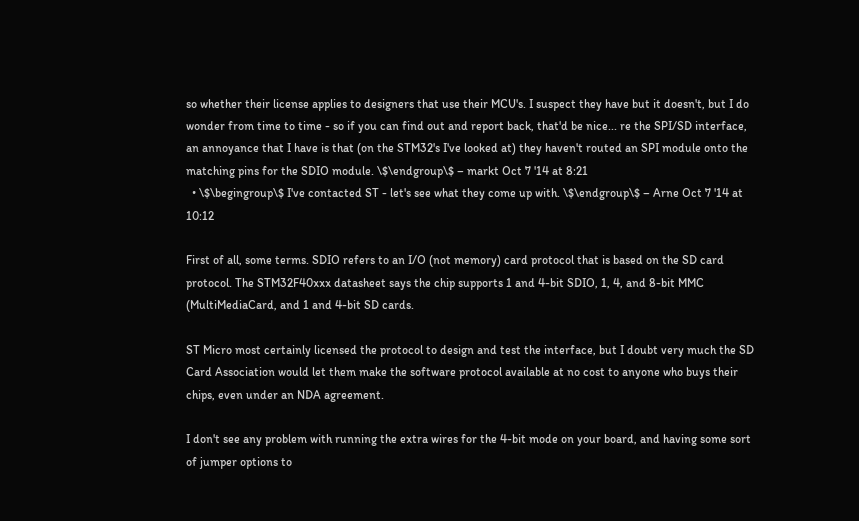so whether their license applies to designers that use their MCU's. I suspect they have but it doesn't, but I do wonder from time to time - so if you can find out and report back, that'd be nice... re the SPI/SD interface, an annoyance that I have is that (on the STM32's I've looked at) they haven't routed an SPI module onto the matching pins for the SDIO module. \$\endgroup\$ – markt Oct 7 '14 at 8:21
  • \$\begingroup\$ I've contacted ST - let's see what they come up with. \$\endgroup\$ – Arne Oct 7 '14 at 10:12

First of all, some terms. SDIO refers to an I/O (not memory) card protocol that is based on the SD card protocol. The STM32F40xxx datasheet says the chip supports 1 and 4-bit SDIO, 1, 4, and 8-bit MMC (MultiMediaCard, and 1 and 4-bit SD cards.

ST Micro most certainly licensed the protocol to design and test the interface, but I doubt very much the SD Card Association would let them make the software protocol available at no cost to anyone who buys their chips, even under an NDA agreement.

I don't see any problem with running the extra wires for the 4-bit mode on your board, and having some sort of jumper options to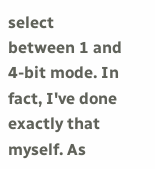select between 1 and 4-bit mode. In fact, I've done exactly that myself. As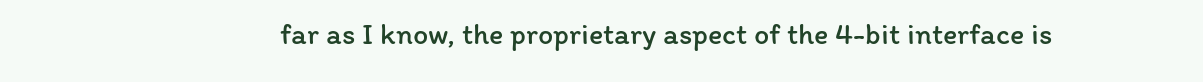far as I know, the proprietary aspect of the 4-bit interface is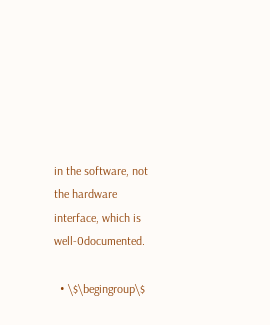in the software, not the hardware interface, which is well-0documented.

  • \$\begingroup\$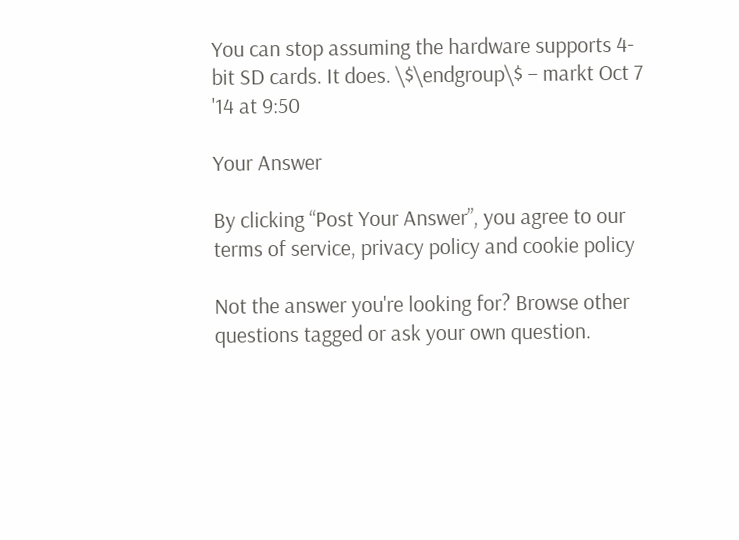You can stop assuming the hardware supports 4-bit SD cards. It does. \$\endgroup\$ – markt Oct 7 '14 at 9:50

Your Answer

By clicking “Post Your Answer”, you agree to our terms of service, privacy policy and cookie policy

Not the answer you're looking for? Browse other questions tagged or ask your own question.